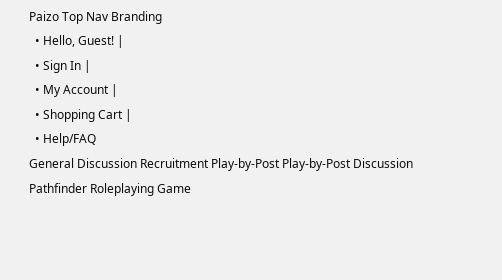Paizo Top Nav Branding
  • Hello, Guest! |
  • Sign In |
  • My Account |
  • Shopping Cart |
  • Help/FAQ
General Discussion Recruitment Play-by-Post Play-by-Post Discussion
Pathfinder Roleplaying Game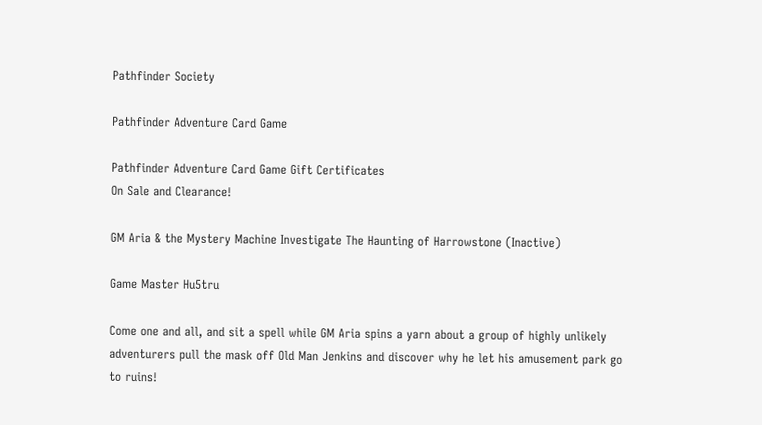Pathfinder Society

Pathfinder Adventure Card Game

Pathfinder Adventure Card Game Gift Certificates
On Sale and Clearance!

GM Aria & the Mystery Machine Investigate The Haunting of Harrowstone (Inactive)

Game Master Hu5tru

Come one and all, and sit a spell while GM Aria spins a yarn about a group of highly unlikely adventurers pull the mask off Old Man Jenkins and discover why he let his amusement park go to ruins!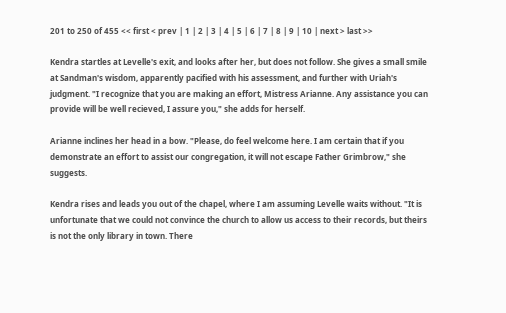201 to 250 of 455 << first < prev | 1 | 2 | 3 | 4 | 5 | 6 | 7 | 8 | 9 | 10 | next > last >>

Kendra startles at Levelle's exit, and looks after her, but does not follow. She gives a small smile at Sandman's wisdom, apparently pacified with his assessment, and further with Uriah's judgment. "I recognize that you are making an effort, Mistress Arianne. Any assistance you can provide will be well recieved, I assure you," she adds for herself.

Arianne inclines her head in a bow. "Please, do feel welcome here. I am certain that if you demonstrate an effort to assist our congregation, it will not escape Father Grimbrow," she suggests.

Kendra rises and leads you out of the chapel, where I am assuming Levelle waits without. "It is unfortunate that we could not convince the church to allow us access to their records, but theirs is not the only library in town. There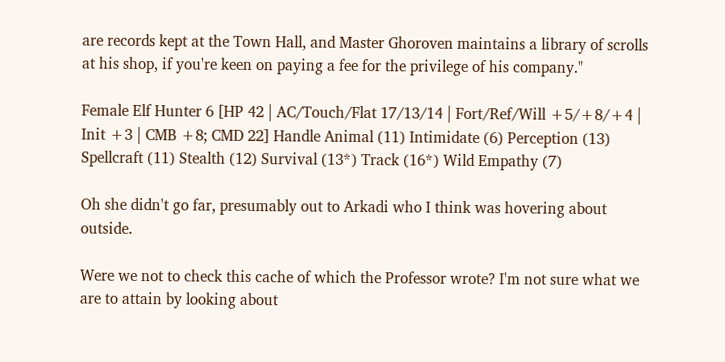are records kept at the Town Hall, and Master Ghoroven maintains a library of scrolls at his shop, if you're keen on paying a fee for the privilege of his company."

Female Elf Hunter 6 [HP 42 | AC/Touch/Flat 17/13/14 | Fort/Ref/Will +5/+8/+4 | Init +3 | CMB +8; CMD 22] Handle Animal (11) Intimidate (6) Perception (13) Spellcraft (11) Stealth (12) Survival (13*) Track (16*) Wild Empathy (7)

Oh she didn't go far, presumably out to Arkadi who I think was hovering about outside.

Were we not to check this cache of which the Professor wrote? I'm not sure what we are to attain by looking about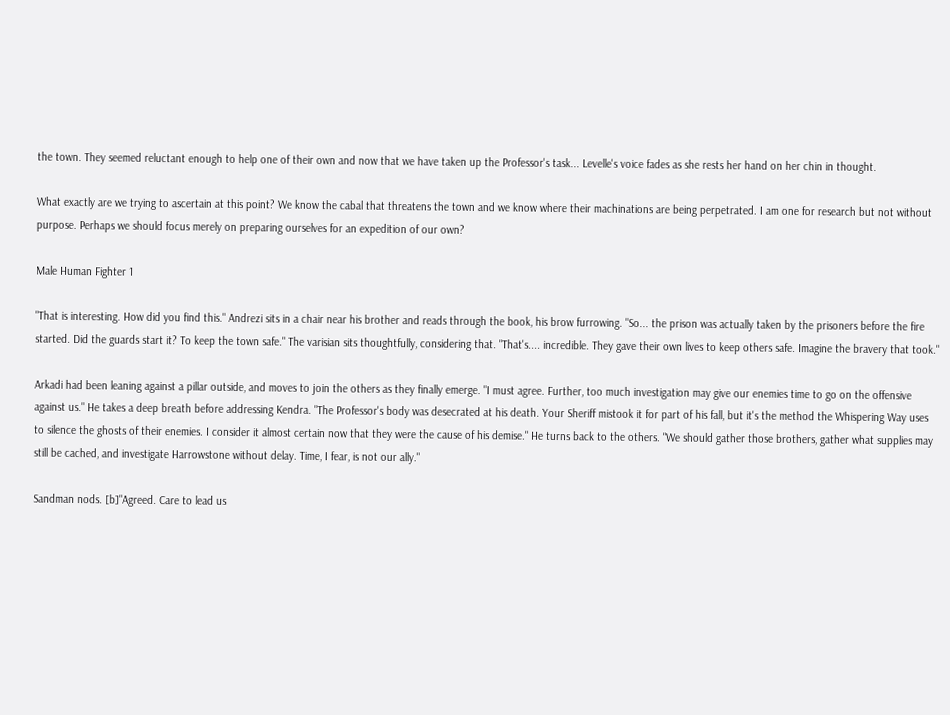the town. They seemed reluctant enough to help one of their own and now that we have taken up the Professor's task... Levelle's voice fades as she rests her hand on her chin in thought.

What exactly are we trying to ascertain at this point? We know the cabal that threatens the town and we know where their machinations are being perpetrated. I am one for research but not without purpose. Perhaps we should focus merely on preparing ourselves for an expedition of our own?

Male Human Fighter 1

"That is interesting. How did you find this." Andrezi sits in a chair near his brother and reads through the book, his brow furrowing. "So... the prison was actually taken by the prisoners before the fire started. Did the guards start it? To keep the town safe." The varisian sits thoughtfully, considering that. "That's.... incredible. They gave their own lives to keep others safe. Imagine the bravery that took."

Arkadi had been leaning against a pillar outside, and moves to join the others as they finally emerge. "I must agree. Further, too much investigation may give our enemies time to go on the offensive against us." He takes a deep breath before addressing Kendra. "The Professor's body was desecrated at his death. Your Sheriff mistook it for part of his fall, but it's the method the Whispering Way uses to silence the ghosts of their enemies. I consider it almost certain now that they were the cause of his demise." He turns back to the others. "We should gather those brothers, gather what supplies may still be cached, and investigate Harrowstone without delay. Time, I fear, is not our ally."

Sandman nods. [b]"Agreed. Care to lead us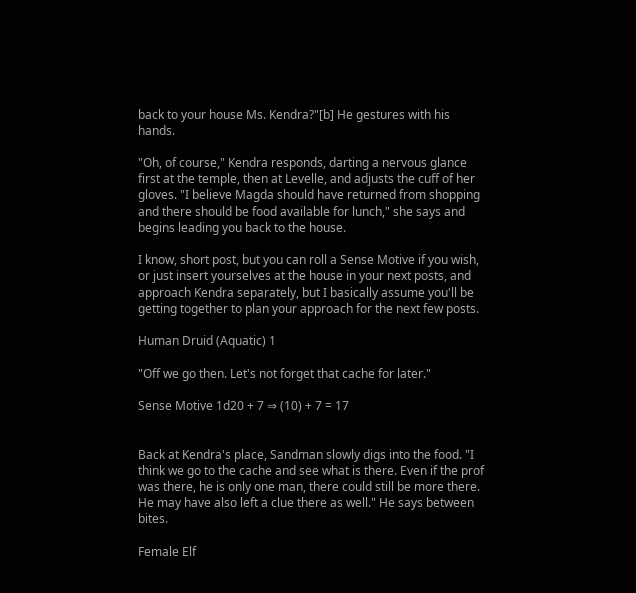back to your house Ms. Kendra?"[b] He gestures with his hands.

"Oh, of course," Kendra responds, darting a nervous glance first at the temple, then at Levelle, and adjusts the cuff of her gloves. "I believe Magda should have returned from shopping and there should be food available for lunch," she says and begins leading you back to the house.

I know, short post, but you can roll a Sense Motive if you wish, or just insert yourselves at the house in your next posts, and approach Kendra separately, but I basically assume you'll be getting together to plan your approach for the next few posts.

Human Druid (Aquatic) 1

"Off we go then. Let's not forget that cache for later."

Sense Motive 1d20 + 7 ⇒ (10) + 7 = 17


Back at Kendra's place, Sandman slowly digs into the food. "I think we go to the cache and see what is there. Even if the prof was there, he is only one man, there could still be more there. He may have also left a clue there as well." He says between bites.

Female Elf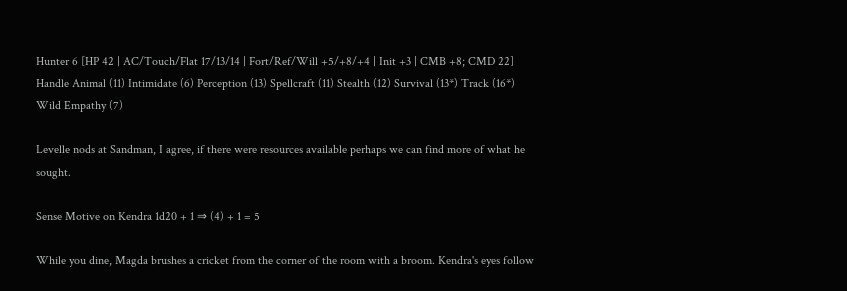Hunter 6 [HP 42 | AC/Touch/Flat 17/13/14 | Fort/Ref/Will +5/+8/+4 | Init +3 | CMB +8; CMD 22] Handle Animal (11) Intimidate (6) Perception (13) Spellcraft (11) Stealth (12) Survival (13*) Track (16*) Wild Empathy (7)

Levelle nods at Sandman, I agree, if there were resources available perhaps we can find more of what he sought.

Sense Motive on Kendra 1d20 + 1 ⇒ (4) + 1 = 5

While you dine, Magda brushes a cricket from the corner of the room with a broom. Kendra's eyes follow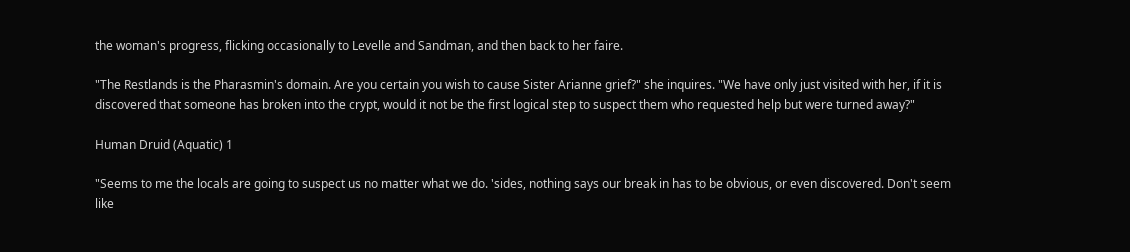the woman's progress, flicking occasionally to Levelle and Sandman, and then back to her faire.

"The Restlands is the Pharasmin's domain. Are you certain you wish to cause Sister Arianne grief?" she inquires. "We have only just visited with her, if it is discovered that someone has broken into the crypt, would it not be the first logical step to suspect them who requested help but were turned away?"

Human Druid (Aquatic) 1

"Seems to me the locals are going to suspect us no matter what we do. 'sides, nothing says our break in has to be obvious, or even discovered. Don't seem like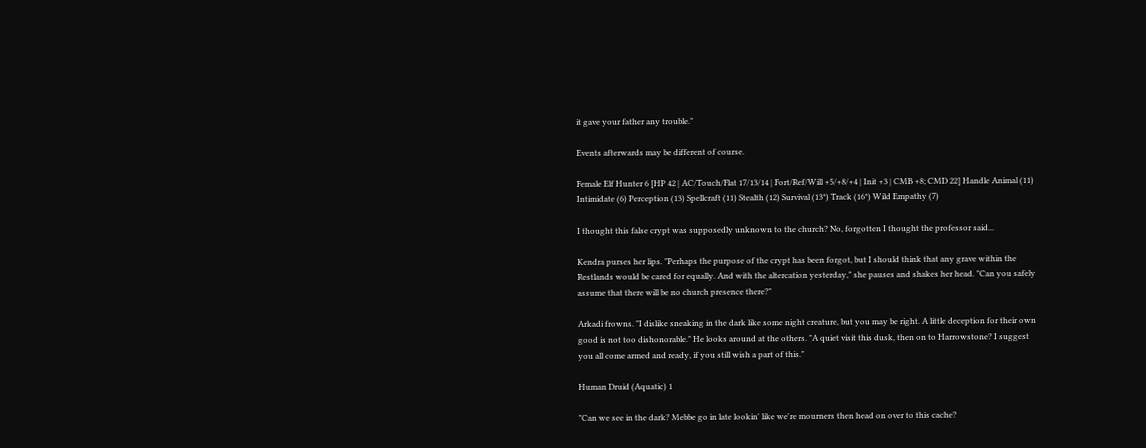it gave your father any trouble."

Events afterwards may be different of course.

Female Elf Hunter 6 [HP 42 | AC/Touch/Flat 17/13/14 | Fort/Ref/Will +5/+8/+4 | Init +3 | CMB +8; CMD 22] Handle Animal (11) Intimidate (6) Perception (13) Spellcraft (11) Stealth (12) Survival (13*) Track (16*) Wild Empathy (7)

I thought this false crypt was supposedly unknown to the church? No, forgotten I thought the professor said...

Kendra purses her lips. "Perhaps the purpose of the crypt has been forgot, but I should think that any grave within the Restlands would be cared for equally. And with the altercation yesterday," she pauses and shakes her head. "Can you safely assume that there will be no church presence there?"

Arkadi frowns. "I dislike sneaking in the dark like some night creature, but you may be right. A little deception for their own good is not too dishonorable." He looks around at the others. "A quiet visit this dusk, then on to Harrowstone? I suggest you all come armed and ready, if you still wish a part of this."

Human Druid (Aquatic) 1

"Can we see in the dark? Mebbe go in late lookin' like we're mourners then head on over to this cache?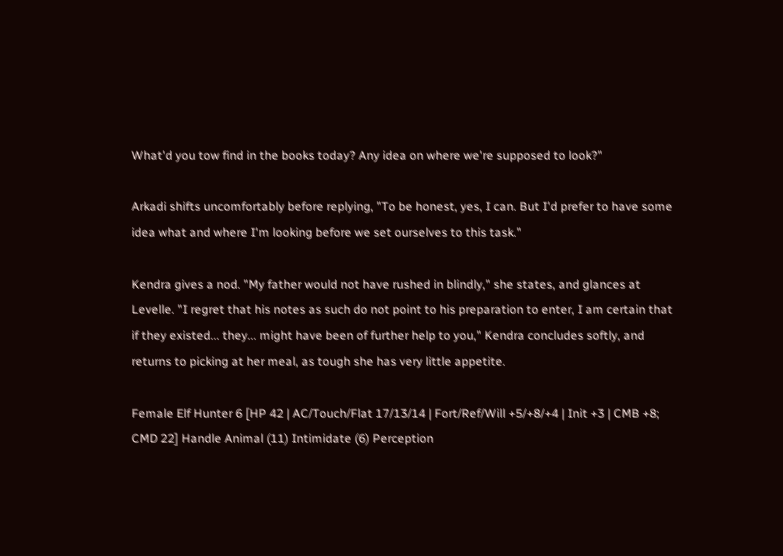What'd you tow find in the books today? Any idea on where we're supposed to look?"

Arkadi shifts uncomfortably before replying, "To be honest, yes, I can. But I'd prefer to have some idea what and where I'm looking before we set ourselves to this task."

Kendra gives a nod. "My father would not have rushed in blindly," she states, and glances at Levelle. "I regret that his notes as such do not point to his preparation to enter, I am certain that if they existed... they... might have been of further help to you," Kendra concludes softly, and returns to picking at her meal, as tough she has very little appetite.

Female Elf Hunter 6 [HP 42 | AC/Touch/Flat 17/13/14 | Fort/Ref/Will +5/+8/+4 | Init +3 | CMB +8; CMD 22] Handle Animal (11) Intimidate (6) Perception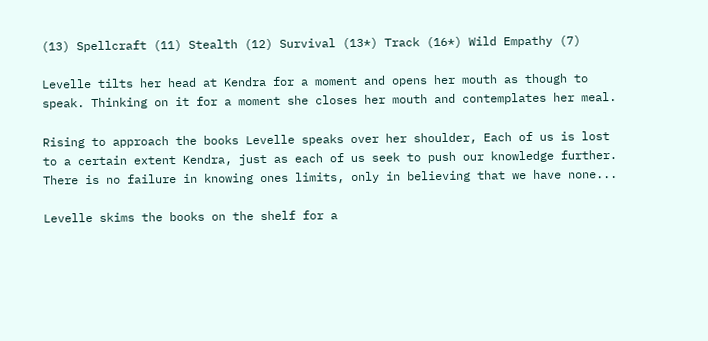(13) Spellcraft (11) Stealth (12) Survival (13*) Track (16*) Wild Empathy (7)

Levelle tilts her head at Kendra for a moment and opens her mouth as though to speak. Thinking on it for a moment she closes her mouth and contemplates her meal.

Rising to approach the books Levelle speaks over her shoulder, Each of us is lost to a certain extent Kendra, just as each of us seek to push our knowledge further. There is no failure in knowing ones limits, only in believing that we have none...

Levelle skims the books on the shelf for a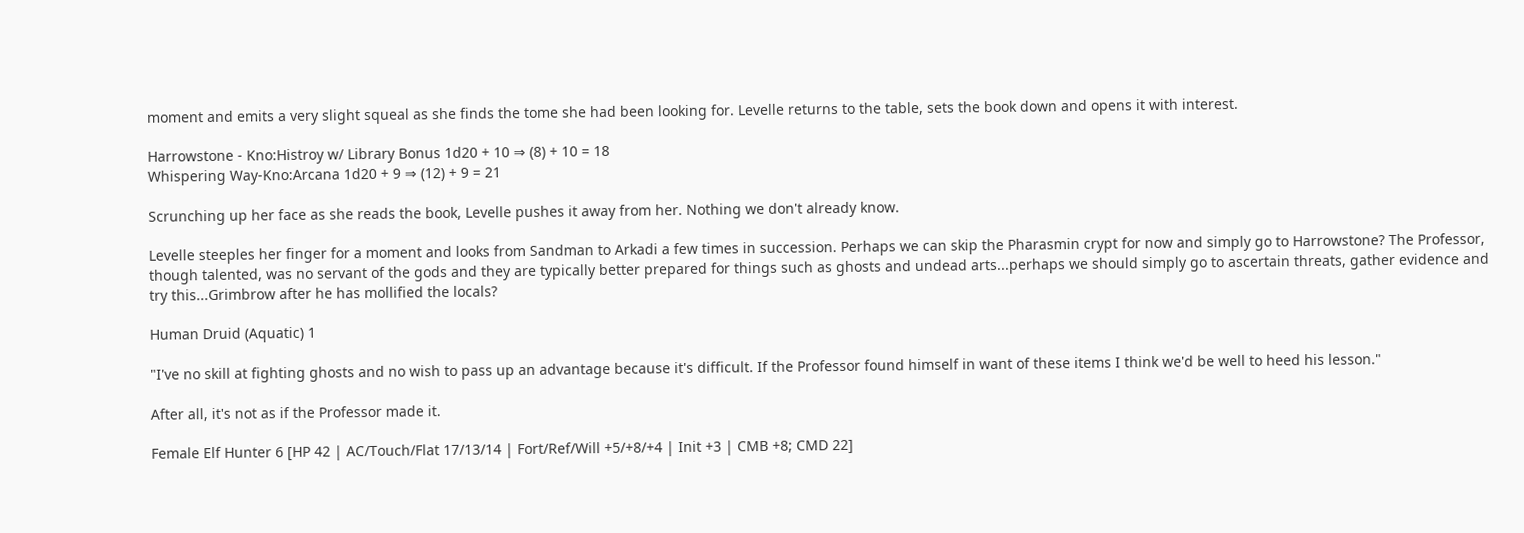moment and emits a very slight squeal as she finds the tome she had been looking for. Levelle returns to the table, sets the book down and opens it with interest.

Harrowstone - Kno:Histroy w/ Library Bonus 1d20 + 10 ⇒ (8) + 10 = 18
Whispering Way-Kno:Arcana 1d20 + 9 ⇒ (12) + 9 = 21

Scrunching up her face as she reads the book, Levelle pushes it away from her. Nothing we don't already know.

Levelle steeples her finger for a moment and looks from Sandman to Arkadi a few times in succession. Perhaps we can skip the Pharasmin crypt for now and simply go to Harrowstone? The Professor, though talented, was no servant of the gods and they are typically better prepared for things such as ghosts and undead arts...perhaps we should simply go to ascertain threats, gather evidence and try this...Grimbrow after he has mollified the locals?

Human Druid (Aquatic) 1

"I've no skill at fighting ghosts and no wish to pass up an advantage because it's difficult. If the Professor found himself in want of these items I think we'd be well to heed his lesson."

After all, it's not as if the Professor made it.

Female Elf Hunter 6 [HP 42 | AC/Touch/Flat 17/13/14 | Fort/Ref/Will +5/+8/+4 | Init +3 | CMB +8; CMD 22]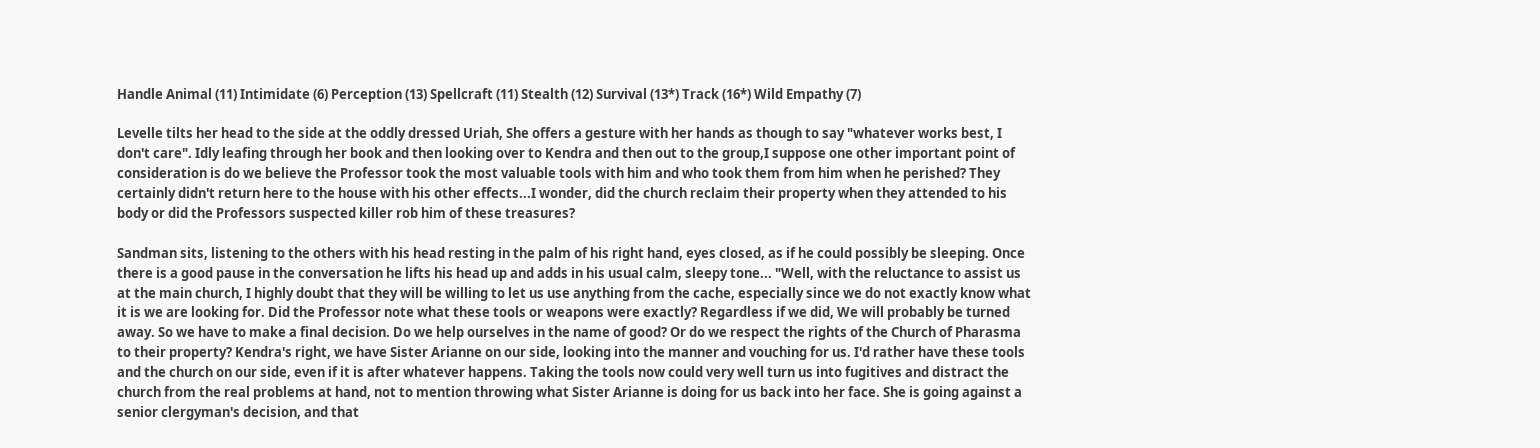Handle Animal (11) Intimidate (6) Perception (13) Spellcraft (11) Stealth (12) Survival (13*) Track (16*) Wild Empathy (7)

Levelle tilts her head to the side at the oddly dressed Uriah, She offers a gesture with her hands as though to say "whatever works best, I don't care". Idly leafing through her book and then looking over to Kendra and then out to the group,I suppose one other important point of consideration is do we believe the Professor took the most valuable tools with him and who took them from him when he perished? They certainly didn't return here to the house with his other effects...I wonder, did the church reclaim their property when they attended to his body or did the Professors suspected killer rob him of these treasures?

Sandman sits, listening to the others with his head resting in the palm of his right hand, eyes closed, as if he could possibly be sleeping. Once there is a good pause in the conversation he lifts his head up and adds in his usual calm, sleepy tone... "Well, with the reluctance to assist us at the main church, I highly doubt that they will be willing to let us use anything from the cache, especially since we do not exactly know what it is we are looking for. Did the Professor note what these tools or weapons were exactly? Regardless if we did, We will probably be turned away. So we have to make a final decision. Do we help ourselves in the name of good? Or do we respect the rights of the Church of Pharasma to their property? Kendra's right, we have Sister Arianne on our side, looking into the manner and vouching for us. I'd rather have these tools and the church on our side, even if it is after whatever happens. Taking the tools now could very well turn us into fugitives and distract the church from the real problems at hand, not to mention throwing what Sister Arianne is doing for us back into her face. She is going against a senior clergyman's decision, and that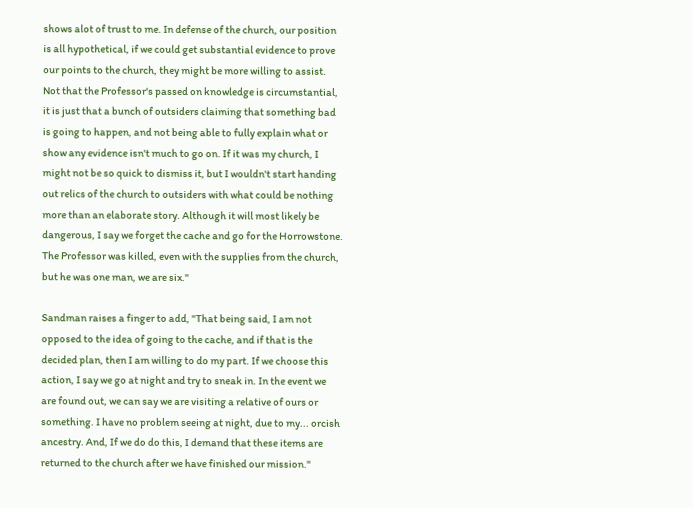shows alot of trust to me. In defense of the church, our position is all hypothetical, if we could get substantial evidence to prove our points to the church, they might be more willing to assist. Not that the Professor's passed on knowledge is circumstantial, it is just that a bunch of outsiders claiming that something bad is going to happen, and not being able to fully explain what or show any evidence isn't much to go on. If it was my church, I might not be so quick to dismiss it, but I wouldn't start handing out relics of the church to outsiders with what could be nothing more than an elaborate story. Although it will most likely be dangerous, I say we forget the cache and go for the Horrowstone. The Professor was killed, even with the supplies from the church, but he was one man, we are six."

Sandman raises a finger to add, "That being said, I am not opposed to the idea of going to the cache, and if that is the decided plan, then I am willing to do my part. If we choose this action, I say we go at night and try to sneak in. In the event we are found out, we can say we are visiting a relative of ours or something. I have no problem seeing at night, due to my... orcish ancestry. And, If we do do this, I demand that these items are returned to the church after we have finished our mission."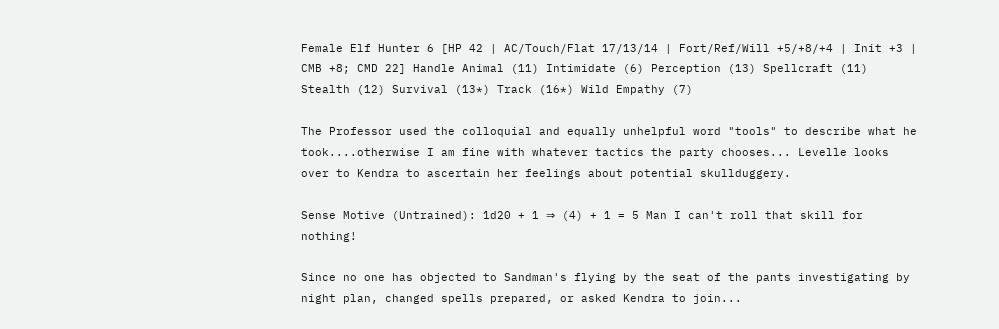Female Elf Hunter 6 [HP 42 | AC/Touch/Flat 17/13/14 | Fort/Ref/Will +5/+8/+4 | Init +3 | CMB +8; CMD 22] Handle Animal (11) Intimidate (6) Perception (13) Spellcraft (11) Stealth (12) Survival (13*) Track (16*) Wild Empathy (7)

The Professor used the colloquial and equally unhelpful word "tools" to describe what he took....otherwise I am fine with whatever tactics the party chooses... Levelle looks over to Kendra to ascertain her feelings about potential skullduggery.

Sense Motive (Untrained): 1d20 + 1 ⇒ (4) + 1 = 5 Man I can't roll that skill for nothing!

Since no one has objected to Sandman's flying by the seat of the pants investigating by night plan, changed spells prepared, or asked Kendra to join...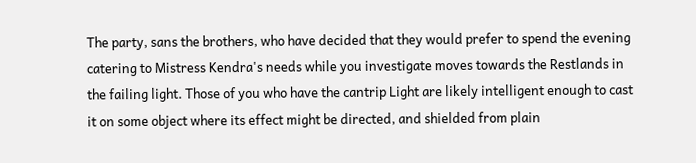The party, sans the brothers, who have decided that they would prefer to spend the evening catering to Mistress Kendra's needs while you investigate moves towards the Restlands in the failing light. Those of you who have the cantrip Light are likely intelligent enough to cast it on some object where its effect might be directed, and shielded from plain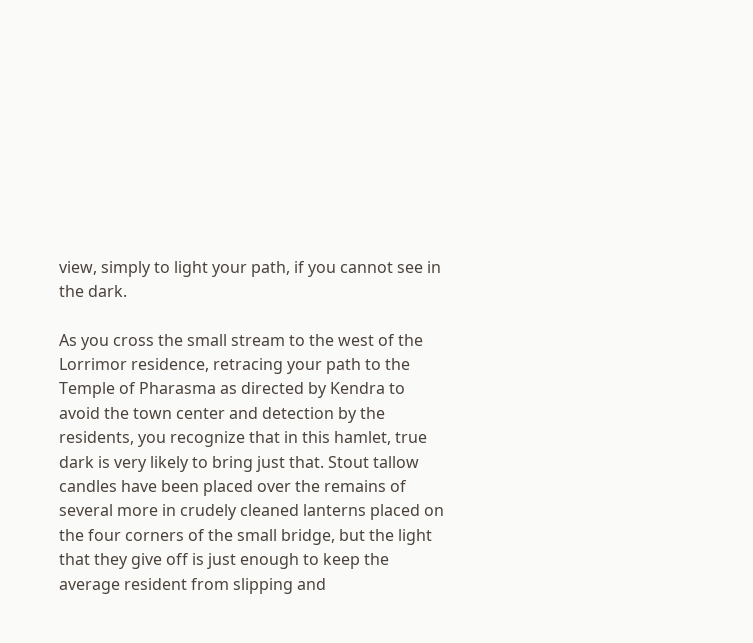view, simply to light your path, if you cannot see in the dark.

As you cross the small stream to the west of the Lorrimor residence, retracing your path to the Temple of Pharasma as directed by Kendra to avoid the town center and detection by the residents, you recognize that in this hamlet, true dark is very likely to bring just that. Stout tallow candles have been placed over the remains of several more in crudely cleaned lanterns placed on the four corners of the small bridge, but the light that they give off is just enough to keep the average resident from slipping and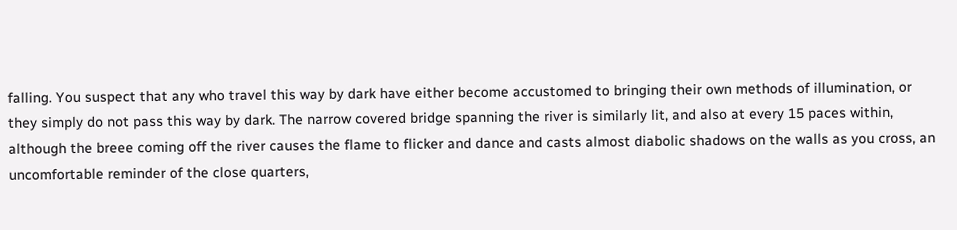falling. You suspect that any who travel this way by dark have either become accustomed to bringing their own methods of illumination, or they simply do not pass this way by dark. The narrow covered bridge spanning the river is similarly lit, and also at every 15 paces within, although the breee coming off the river causes the flame to flicker and dance and casts almost diabolic shadows on the walls as you cross, an uncomfortable reminder of the close quarters,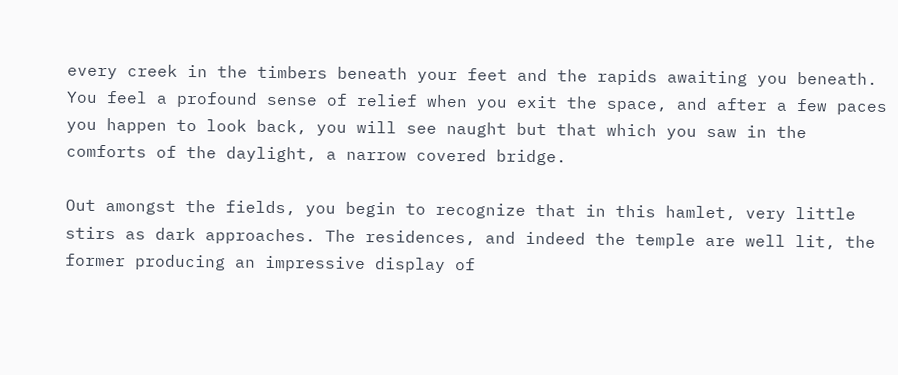every creek in the timbers beneath your feet and the rapids awaiting you beneath. You feel a profound sense of relief when you exit the space, and after a few paces you happen to look back, you will see naught but that which you saw in the comforts of the daylight, a narrow covered bridge.

Out amongst the fields, you begin to recognize that in this hamlet, very little stirs as dark approaches. The residences, and indeed the temple are well lit, the former producing an impressive display of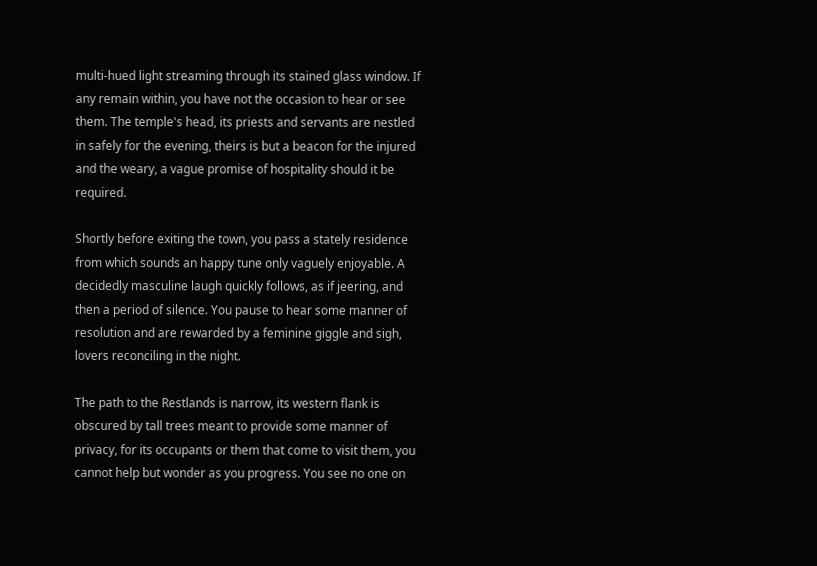multi-hued light streaming through its stained glass window. If any remain within, you have not the occasion to hear or see them. The temple's head, its priests and servants are nestled in safely for the evening, theirs is but a beacon for the injured and the weary, a vague promise of hospitality should it be required.

Shortly before exiting the town, you pass a stately residence from which sounds an happy tune only vaguely enjoyable. A decidedly masculine laugh quickly follows, as if jeering, and then a period of silence. You pause to hear some manner of resolution and are rewarded by a feminine giggle and sigh, lovers reconciling in the night.

The path to the Restlands is narrow, its western flank is obscured by tall trees meant to provide some manner of privacy, for its occupants or them that come to visit them, you cannot help but wonder as you progress. You see no one on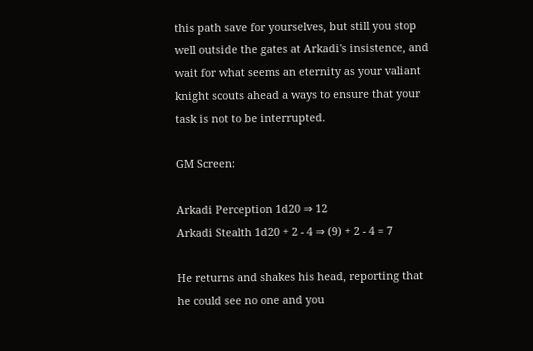this path save for yourselves, but still you stop well outside the gates at Arkadi's insistence, and wait for what seems an eternity as your valiant knight scouts ahead a ways to ensure that your task is not to be interrupted.

GM Screen:

Arkadi Perception 1d20 ⇒ 12
Arkadi Stealth 1d20 + 2 - 4 ⇒ (9) + 2 - 4 = 7

He returns and shakes his head, reporting that he could see no one and you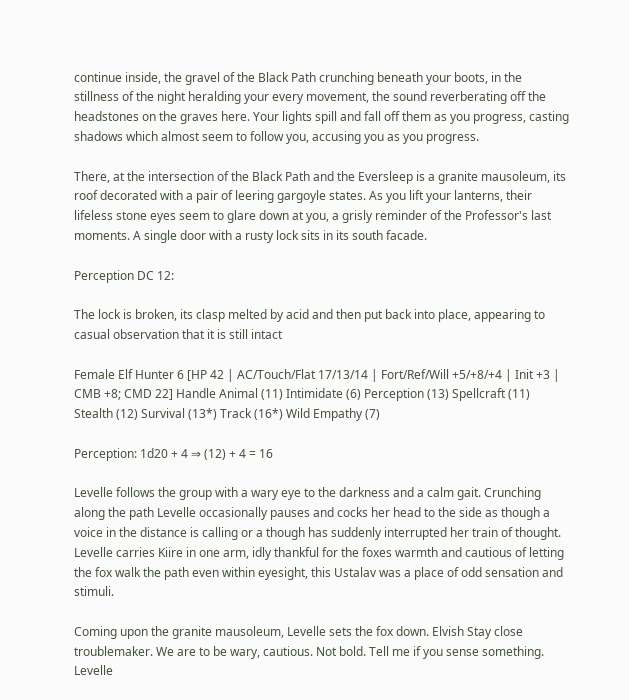continue inside, the gravel of the Black Path crunching beneath your boots, in the stillness of the night heralding your every movement, the sound reverberating off the headstones on the graves here. Your lights spill and fall off them as you progress, casting shadows which almost seem to follow you, accusing you as you progress.

There, at the intersection of the Black Path and the Eversleep is a granite mausoleum, its roof decorated with a pair of leering gargoyle states. As you lift your lanterns, their lifeless stone eyes seem to glare down at you, a grisly reminder of the Professor's last moments. A single door with a rusty lock sits in its south facade.

Perception DC 12:

The lock is broken, its clasp melted by acid and then put back into place, appearing to casual observation that it is still intact

Female Elf Hunter 6 [HP 42 | AC/Touch/Flat 17/13/14 | Fort/Ref/Will +5/+8/+4 | Init +3 | CMB +8; CMD 22] Handle Animal (11) Intimidate (6) Perception (13) Spellcraft (11) Stealth (12) Survival (13*) Track (16*) Wild Empathy (7)

Perception: 1d20 + 4 ⇒ (12) + 4 = 16

Levelle follows the group with a wary eye to the darkness and a calm gait. Crunching along the path Levelle occasionally pauses and cocks her head to the side as though a voice in the distance is calling or a though has suddenly interrupted her train of thought. Levelle carries Kiire in one arm, idly thankful for the foxes warmth and cautious of letting the fox walk the path even within eyesight, this Ustalav was a place of odd sensation and stimuli.

Coming upon the granite mausoleum, Levelle sets the fox down. Elvish Stay close troublemaker. We are to be wary, cautious. Not bold. Tell me if you sense something. Levelle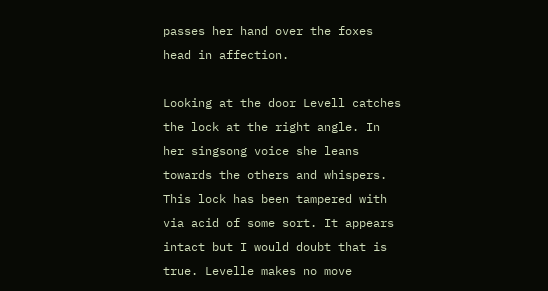passes her hand over the foxes head in affection.

Looking at the door Levell catches the lock at the right angle. In her singsong voice she leans towards the others and whispers. This lock has been tampered with via acid of some sort. It appears intact but I would doubt that is true. Levelle makes no move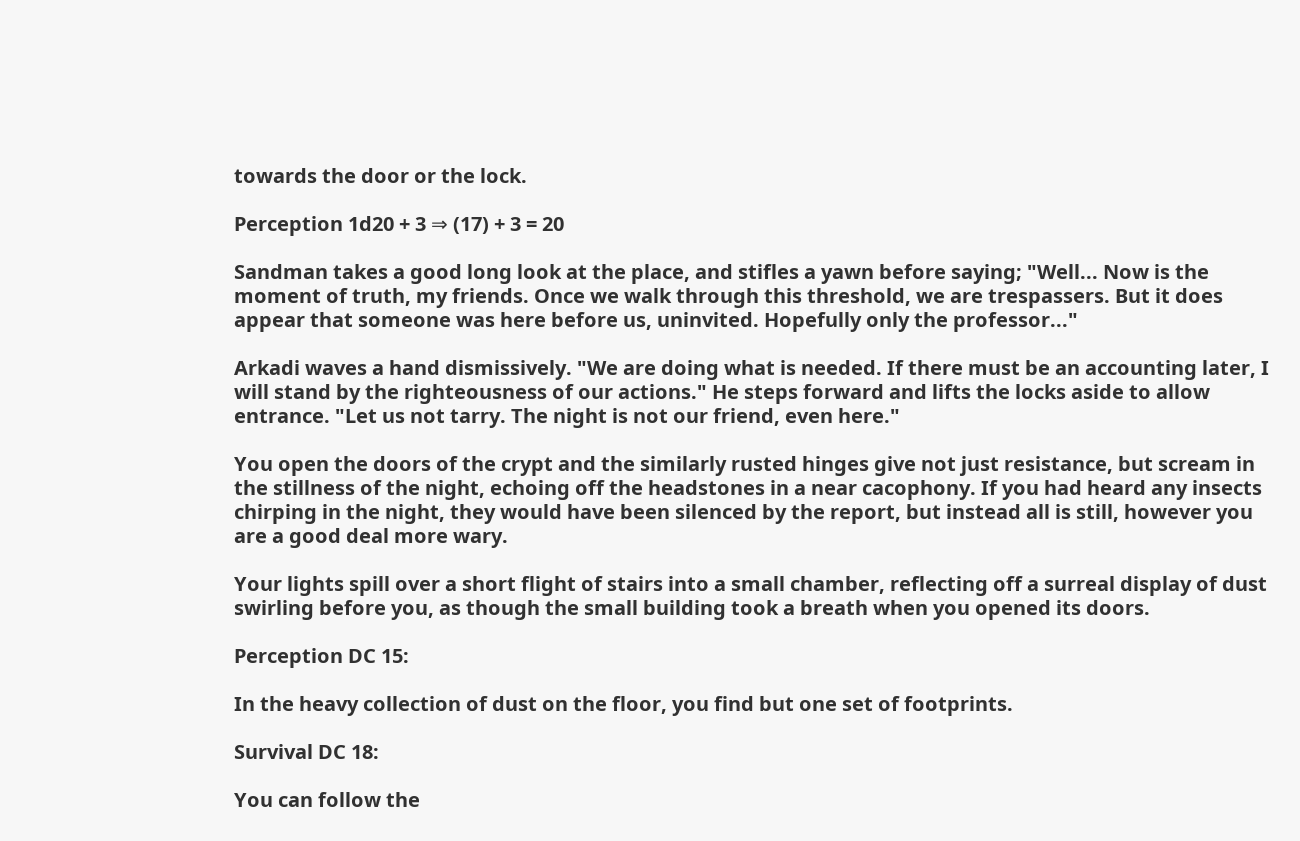towards the door or the lock.

Perception 1d20 + 3 ⇒ (17) + 3 = 20

Sandman takes a good long look at the place, and stifles a yawn before saying; "Well... Now is the moment of truth, my friends. Once we walk through this threshold, we are trespassers. But it does appear that someone was here before us, uninvited. Hopefully only the professor..."

Arkadi waves a hand dismissively. "We are doing what is needed. If there must be an accounting later, I will stand by the righteousness of our actions." He steps forward and lifts the locks aside to allow entrance. "Let us not tarry. The night is not our friend, even here."

You open the doors of the crypt and the similarly rusted hinges give not just resistance, but scream in the stillness of the night, echoing off the headstones in a near cacophony. If you had heard any insects chirping in the night, they would have been silenced by the report, but instead all is still, however you are a good deal more wary.

Your lights spill over a short flight of stairs into a small chamber, reflecting off a surreal display of dust swirling before you, as though the small building took a breath when you opened its doors.

Perception DC 15:

In the heavy collection of dust on the floor, you find but one set of footprints.

Survival DC 18:

You can follow the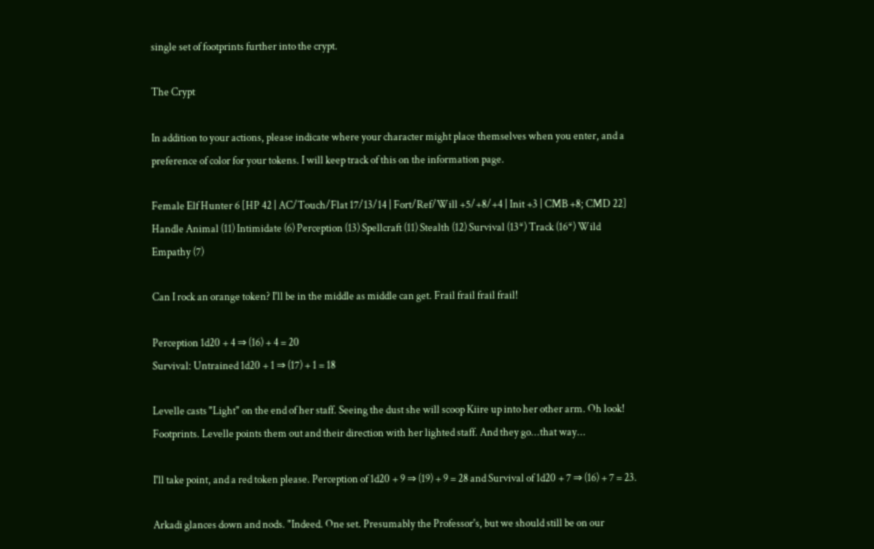single set of footprints further into the crypt.

The Crypt

In addition to your actions, please indicate where your character might place themselves when you enter, and a preference of color for your tokens. I will keep track of this on the information page.

Female Elf Hunter 6 [HP 42 | AC/Touch/Flat 17/13/14 | Fort/Ref/Will +5/+8/+4 | Init +3 | CMB +8; CMD 22] Handle Animal (11) Intimidate (6) Perception (13) Spellcraft (11) Stealth (12) Survival (13*) Track (16*) Wild Empathy (7)

Can I rock an orange token? I'll be in the middle as middle can get. Frail frail frail frail!

Perception 1d20 + 4 ⇒ (16) + 4 = 20
Survival: Untrained 1d20 + 1 ⇒ (17) + 1 = 18

Levelle casts "Light" on the end of her staff. Seeing the dust she will scoop Kiire up into her other arm. Oh look! Footprints. Levelle points them out and their direction with her lighted staff. And they go...that way...

I'll take point, and a red token please. Perception of 1d20 + 9 ⇒ (19) + 9 = 28 and Survival of 1d20 + 7 ⇒ (16) + 7 = 23.

Arkadi glances down and nods. "Indeed. One set. Presumably the Professor's, but we should still be on our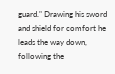guard." Drawing his sword and shield for comfort he leads the way down, following the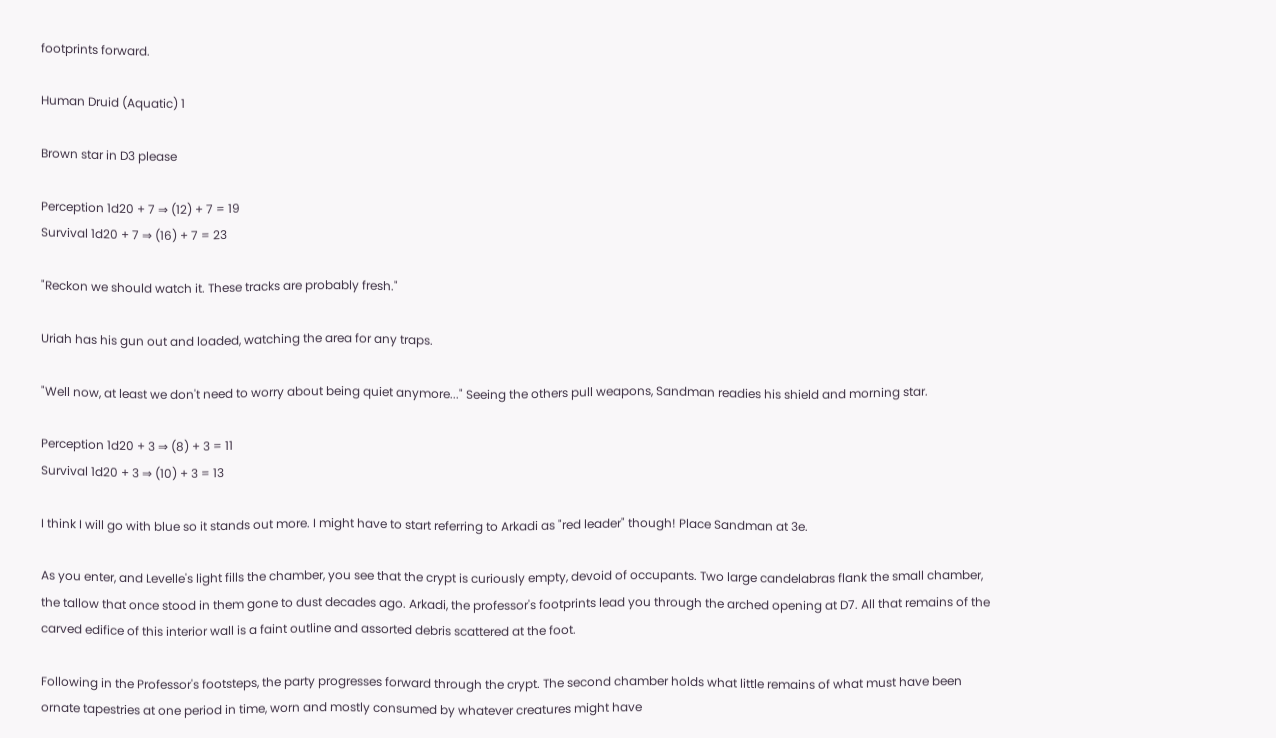footprints forward.

Human Druid (Aquatic) 1

Brown star in D3 please

Perception 1d20 + 7 ⇒ (12) + 7 = 19
Survival 1d20 + 7 ⇒ (16) + 7 = 23

"Reckon we should watch it. These tracks are probably fresh."

Uriah has his gun out and loaded, watching the area for any traps.

"Well now, at least we don't need to worry about being quiet anymore..." Seeing the others pull weapons, Sandman readies his shield and morning star.

Perception 1d20 + 3 ⇒ (8) + 3 = 11
Survival 1d20 + 3 ⇒ (10) + 3 = 13

I think I will go with blue so it stands out more. I might have to start referring to Arkadi as "red leader" though! Place Sandman at 3e.

As you enter, and Levelle's light fills the chamber, you see that the crypt is curiously empty, devoid of occupants. Two large candelabras flank the small chamber, the tallow that once stood in them gone to dust decades ago. Arkadi, the professor's footprints lead you through the arched opening at D7. All that remains of the carved edifice of this interior wall is a faint outline and assorted debris scattered at the foot.

Following in the Professor's footsteps, the party progresses forward through the crypt. The second chamber holds what little remains of what must have been ornate tapestries at one period in time, worn and mostly consumed by whatever creatures might have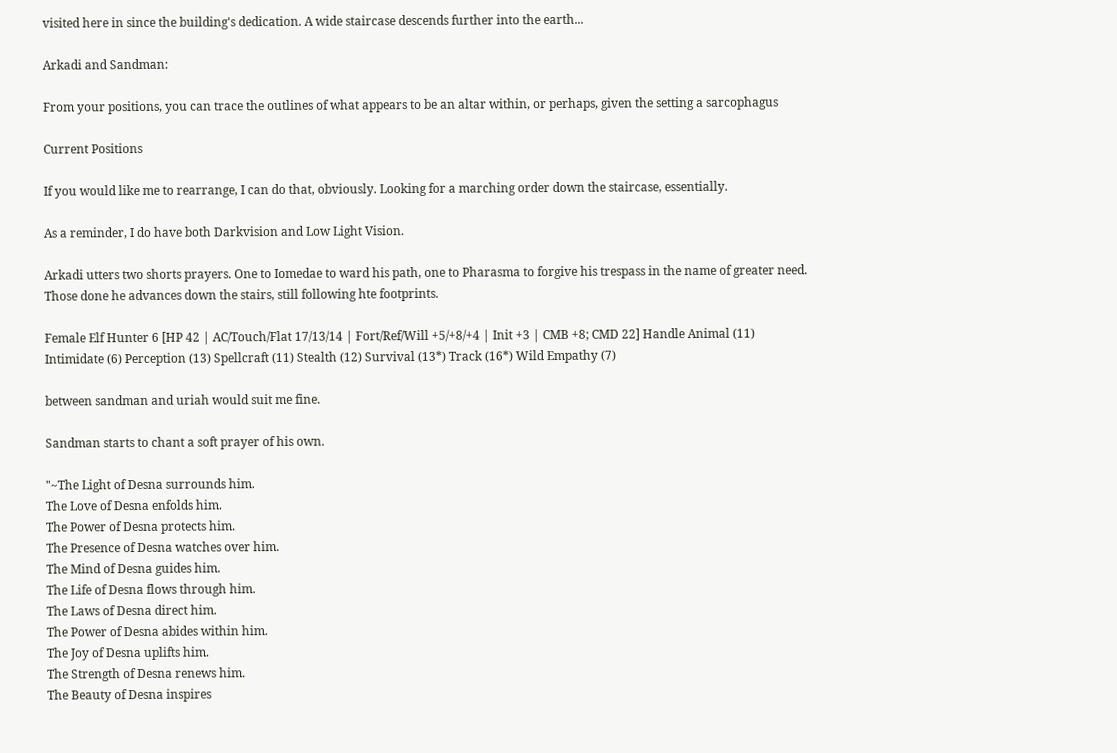visited here in since the building's dedication. A wide staircase descends further into the earth...

Arkadi and Sandman:

From your positions, you can trace the outlines of what appears to be an altar within, or perhaps, given the setting a sarcophagus

Current Positions

If you would like me to rearrange, I can do that, obviously. Looking for a marching order down the staircase, essentially.

As a reminder, I do have both Darkvision and Low Light Vision.

Arkadi utters two shorts prayers. One to Iomedae to ward his path, one to Pharasma to forgive his trespass in the name of greater need. Those done he advances down the stairs, still following hte footprints.

Female Elf Hunter 6 [HP 42 | AC/Touch/Flat 17/13/14 | Fort/Ref/Will +5/+8/+4 | Init +3 | CMB +8; CMD 22] Handle Animal (11) Intimidate (6) Perception (13) Spellcraft (11) Stealth (12) Survival (13*) Track (16*) Wild Empathy (7)

between sandman and uriah would suit me fine.

Sandman starts to chant a soft prayer of his own.

"~The Light of Desna surrounds him.
The Love of Desna enfolds him.
The Power of Desna protects him.
The Presence of Desna watches over him.
The Mind of Desna guides him.
The Life of Desna flows through him.
The Laws of Desna direct him.
The Power of Desna abides within him.
The Joy of Desna uplifts him.
The Strength of Desna renews him.
The Beauty of Desna inspires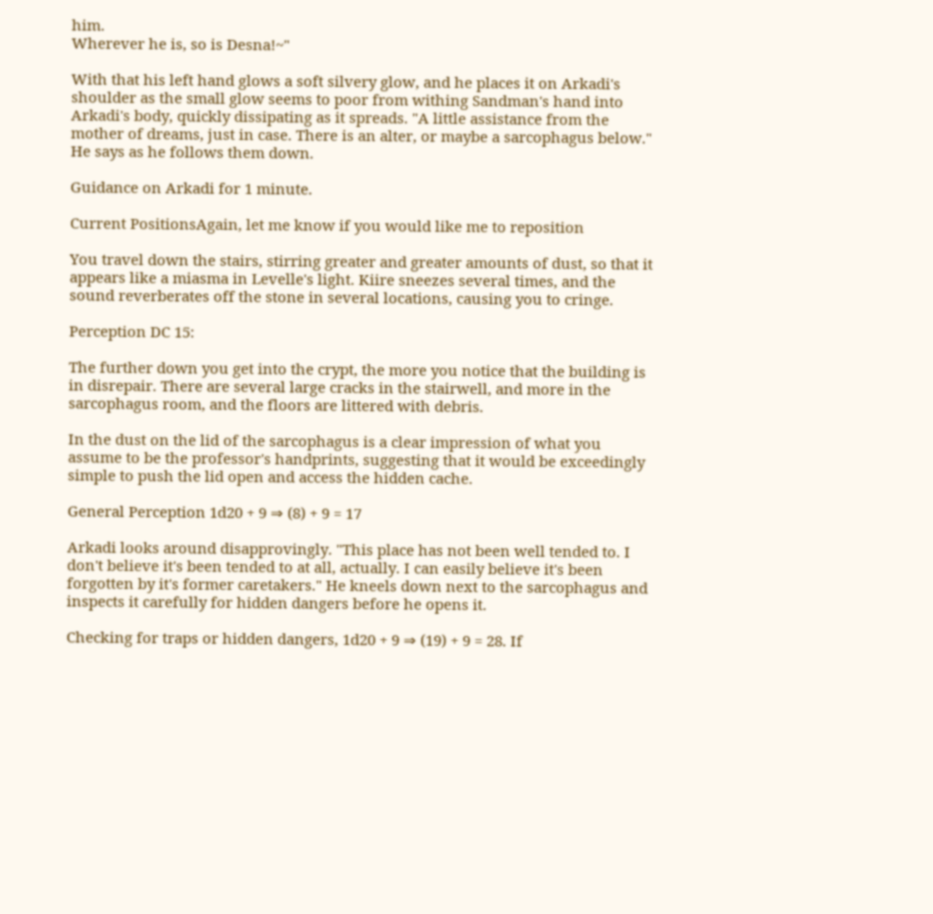him.
Wherever he is, so is Desna!~"

With that his left hand glows a soft silvery glow, and he places it on Arkadi's shoulder as the small glow seems to poor from withing Sandman's hand into Arkadi's body, quickly dissipating as it spreads. "A little assistance from the mother of dreams, just in case. There is an alter, or maybe a sarcophagus below." He says as he follows them down.

Guidance on Arkadi for 1 minute.

Current PositionsAgain, let me know if you would like me to reposition

You travel down the stairs, stirring greater and greater amounts of dust, so that it appears like a miasma in Levelle's light. Kiire sneezes several times, and the sound reverberates off the stone in several locations, causing you to cringe.

Perception DC 15:

The further down you get into the crypt, the more you notice that the building is in disrepair. There are several large cracks in the stairwell, and more in the sarcophagus room, and the floors are littered with debris.

In the dust on the lid of the sarcophagus is a clear impression of what you assume to be the professor's handprints, suggesting that it would be exceedingly simple to push the lid open and access the hidden cache.

General Perception 1d20 + 9 ⇒ (8) + 9 = 17

Arkadi looks around disapprovingly. "This place has not been well tended to. I don't believe it's been tended to at all, actually. I can easily believe it's been forgotten by it's former caretakers." He kneels down next to the sarcophagus and inspects it carefully for hidden dangers before he opens it.

Checking for traps or hidden dangers, 1d20 + 9 ⇒ (19) + 9 = 28. If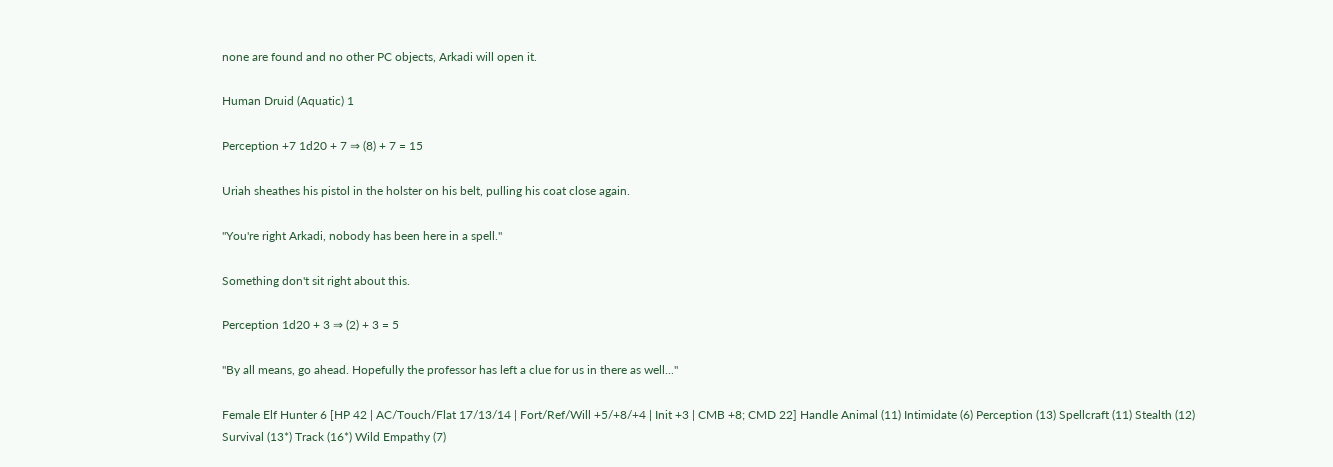none are found and no other PC objects, Arkadi will open it.

Human Druid (Aquatic) 1

Perception +7 1d20 + 7 ⇒ (8) + 7 = 15

Uriah sheathes his pistol in the holster on his belt, pulling his coat close again.

"You're right Arkadi, nobody has been here in a spell."

Something don't sit right about this.

Perception 1d20 + 3 ⇒ (2) + 3 = 5

"By all means, go ahead. Hopefully the professor has left a clue for us in there as well..."

Female Elf Hunter 6 [HP 42 | AC/Touch/Flat 17/13/14 | Fort/Ref/Will +5/+8/+4 | Init +3 | CMB +8; CMD 22] Handle Animal (11) Intimidate (6) Perception (13) Spellcraft (11) Stealth (12) Survival (13*) Track (16*) Wild Empathy (7)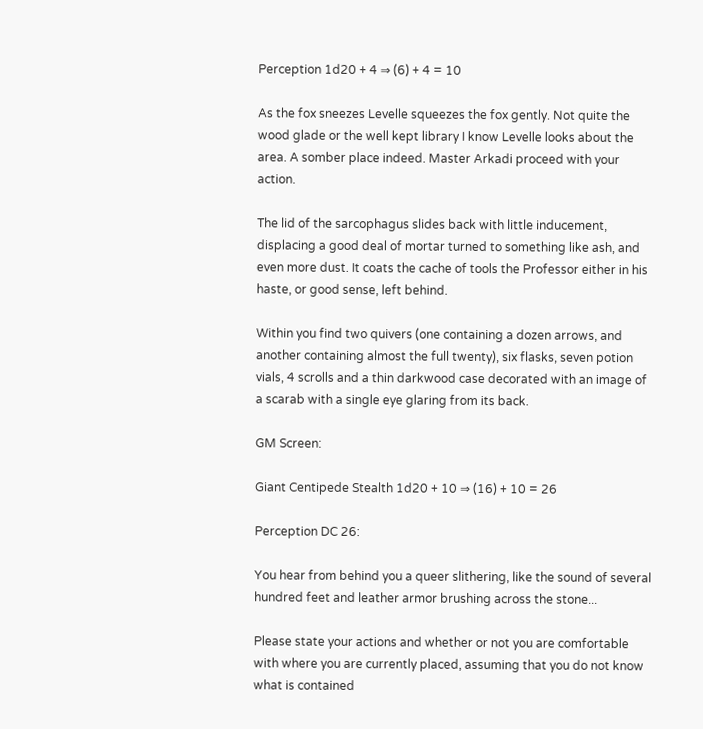Perception 1d20 + 4 ⇒ (6) + 4 = 10

As the fox sneezes Levelle squeezes the fox gently. Not quite the wood glade or the well kept library I know Levelle looks about the area. A somber place indeed. Master Arkadi proceed with your action.

The lid of the sarcophagus slides back with little inducement, displacing a good deal of mortar turned to something like ash, and even more dust. It coats the cache of tools the Professor either in his haste, or good sense, left behind.

Within you find two quivers (one containing a dozen arrows, and another containing almost the full twenty), six flasks, seven potion vials, 4 scrolls and a thin darkwood case decorated with an image of a scarab with a single eye glaring from its back.

GM Screen:

Giant Centipede Stealth 1d20 + 10 ⇒ (16) + 10 = 26

Perception DC 26:

You hear from behind you a queer slithering, like the sound of several hundred feet and leather armor brushing across the stone...

Please state your actions and whether or not you are comfortable with where you are currently placed, assuming that you do not know what is contained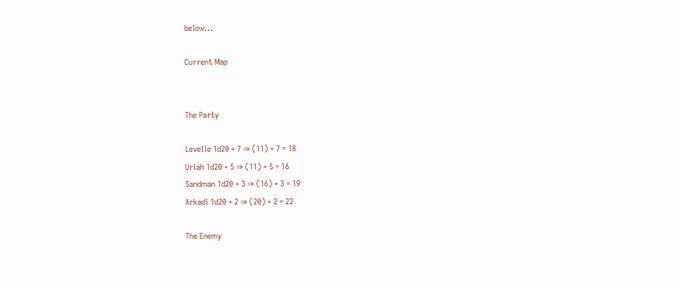below...

Current Map


The Party

Levelle 1d20 + 7 ⇒ (11) + 7 = 18
Uriah 1d20 + 5 ⇒ (11) + 5 = 16
Sandman 1d20 + 3 ⇒ (16) + 3 = 19
Arkadi 1d20 + 2 ⇒ (20) + 2 = 22

The Enemy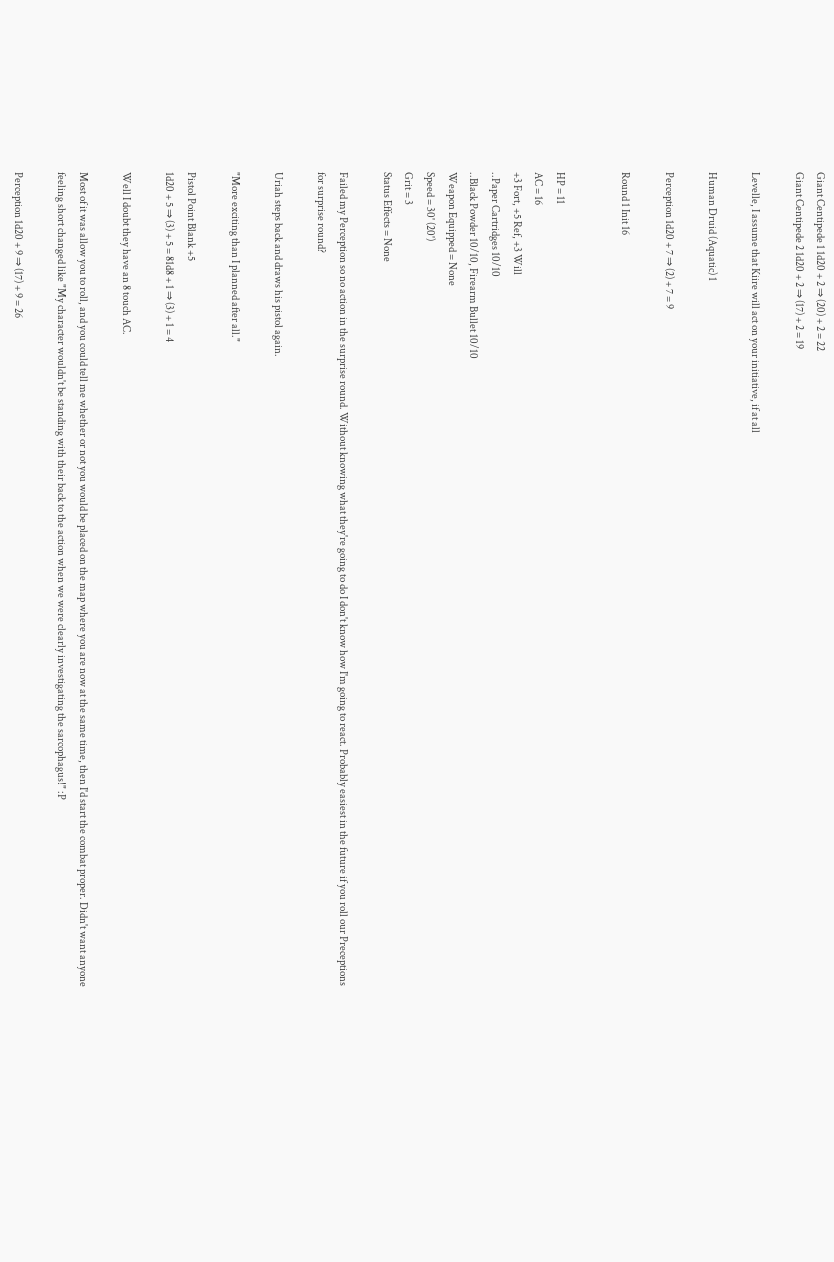Giant Centipede 1 1d20 + 2 ⇒ (20) + 2 = 22
Giant Centipede 2 1d20 + 2 ⇒ (17) + 2 = 19

Levelle, I assume that Kiire will act on your initiative, if at all

Human Druid (Aquatic) 1

Perception 1d20 + 7 ⇒ (2) + 7 = 9

Round 1 Init 16


HP = 11
AC = 16
+3 Fort, +5 Ref, +3 Will
..Paper Cartridges 10/10
..Black Powder 10/10, Firearm Bullet 10/10
Weapon Equipped = None
Speed = 30' (20')
Grit = 3
Status Effects = None

Failed my Perception so no action in the surprise round. Without knowing what they're going to do I don't know how I'm going to react. Probably easiest in the future if you roll our Preceptions for surprise round?

Uriah steps back and draws his pistol again.

"More exciting than I planned after all."

Pistol Point Blank +5
1d20 + 5 ⇒ (3) + 5 = 81d8 + 1 ⇒ (3) + 1 = 4

Well I doubt they have an 8 touch AC.

Most of it was allow you to roll, and you could tell me whether or not you would be placed on the map where you are now at the same time, then I'd start the combat proper. Didn't want anyone feeling short changed like "My character wouldn't be standing with their back to the action when we were clearly investigating the sarcophagus!" :P

Perception 1d20 + 9 ⇒ (17) + 9 = 26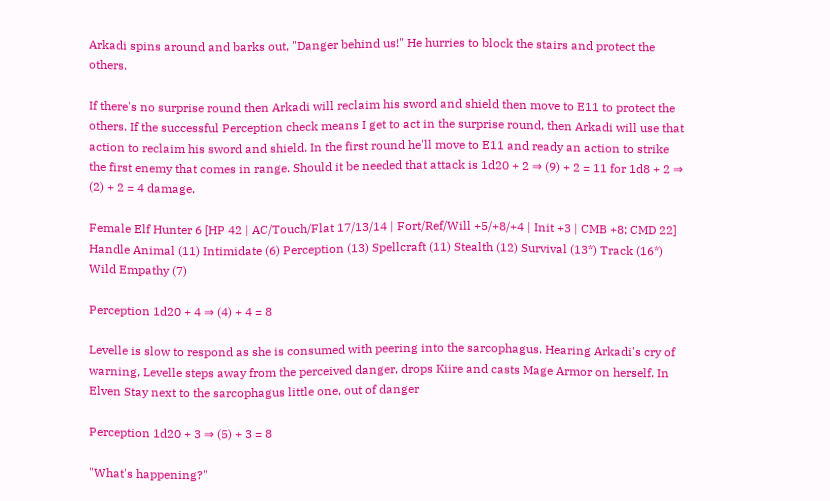Arkadi spins around and barks out, "Danger behind us!" He hurries to block the stairs and protect the others.

If there's no surprise round then Arkadi will reclaim his sword and shield then move to E11 to protect the others. If the successful Perception check means I get to act in the surprise round, then Arkadi will use that action to reclaim his sword and shield. In the first round he'll move to E11 and ready an action to strike the first enemy that comes in range. Should it be needed that attack is 1d20 + 2 ⇒ (9) + 2 = 11 for 1d8 + 2 ⇒ (2) + 2 = 4 damage.

Female Elf Hunter 6 [HP 42 | AC/Touch/Flat 17/13/14 | Fort/Ref/Will +5/+8/+4 | Init +3 | CMB +8; CMD 22] Handle Animal (11) Intimidate (6) Perception (13) Spellcraft (11) Stealth (12) Survival (13*) Track (16*) Wild Empathy (7)

Perception 1d20 + 4 ⇒ (4) + 4 = 8

Levelle is slow to respond as she is consumed with peering into the sarcophagus. Hearing Arkadi's cry of warning, Levelle steps away from the perceived danger, drops Kiire and casts Mage Armor on herself. In Elven Stay next to the sarcophagus little one, out of danger

Perception 1d20 + 3 ⇒ (5) + 3 = 8

"What's happening?"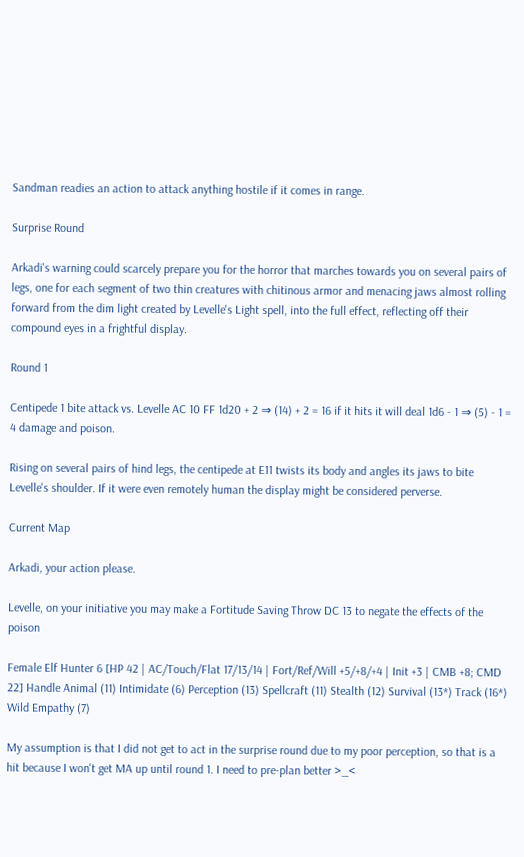Sandman readies an action to attack anything hostile if it comes in range.

Surprise Round

Arkadi's warning could scarcely prepare you for the horror that marches towards you on several pairs of legs, one for each segment of two thin creatures with chitinous armor and menacing jaws almost rolling forward from the dim light created by Levelle's Light spell, into the full effect, reflecting off their compound eyes in a frightful display.

Round 1

Centipede 1 bite attack vs. Levelle AC 10 FF 1d20 + 2 ⇒ (14) + 2 = 16 if it hits it will deal 1d6 - 1 ⇒ (5) - 1 = 4 damage and poison.

Rising on several pairs of hind legs, the centipede at E11 twists its body and angles its jaws to bite Levelle's shoulder. If it were even remotely human the display might be considered perverse.

Current Map

Arkadi, your action please.

Levelle, on your initiative you may make a Fortitude Saving Throw DC 13 to negate the effects of the poison

Female Elf Hunter 6 [HP 42 | AC/Touch/Flat 17/13/14 | Fort/Ref/Will +5/+8/+4 | Init +3 | CMB +8; CMD 22] Handle Animal (11) Intimidate (6) Perception (13) Spellcraft (11) Stealth (12) Survival (13*) Track (16*) Wild Empathy (7)

My assumption is that I did not get to act in the surprise round due to my poor perception, so that is a hit because I won't get MA up until round 1. I need to pre-plan better >_<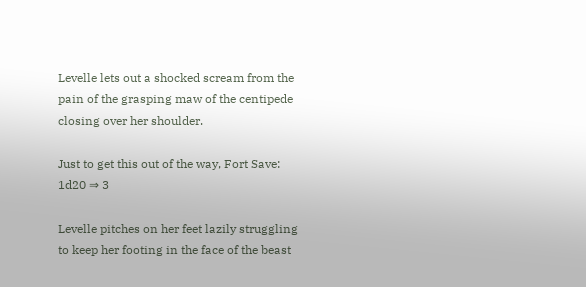Levelle lets out a shocked scream from the pain of the grasping maw of the centipede closing over her shoulder.

Just to get this out of the way, Fort Save: 1d20 ⇒ 3

Levelle pitches on her feet lazily struggling to keep her footing in the face of the beast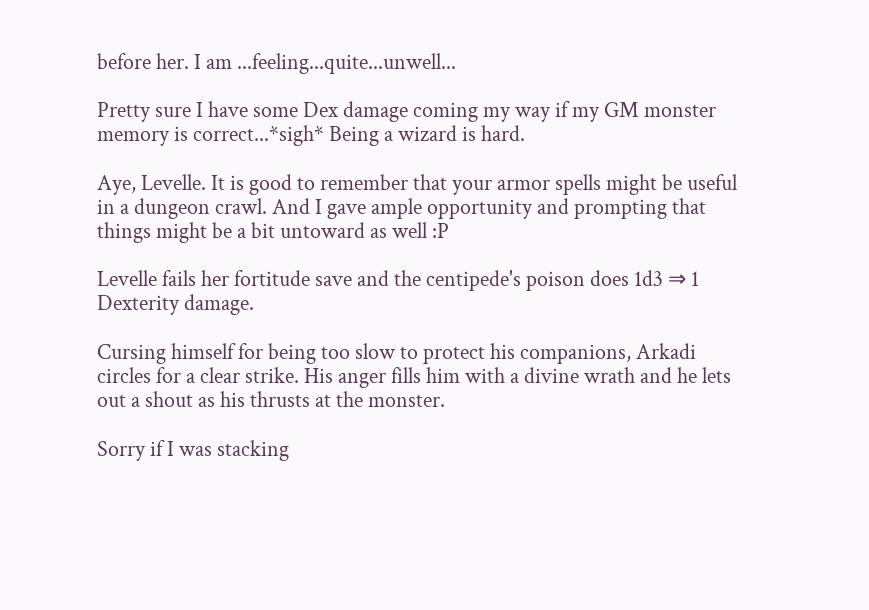before her. I am ...feeling...quite...unwell...

Pretty sure I have some Dex damage coming my way if my GM monster memory is correct...*sigh* Being a wizard is hard.

Aye, Levelle. It is good to remember that your armor spells might be useful in a dungeon crawl. And I gave ample opportunity and prompting that things might be a bit untoward as well :P

Levelle fails her fortitude save and the centipede's poison does 1d3 ⇒ 1 Dexterity damage.

Cursing himself for being too slow to protect his companions, Arkadi circles for a clear strike. His anger fills him with a divine wrath and he lets out a shout as his thrusts at the monster.

Sorry if I was stacking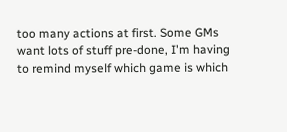too many actions at first. Some GMs want lots of stuff pre-done, I'm having to remind myself which game is which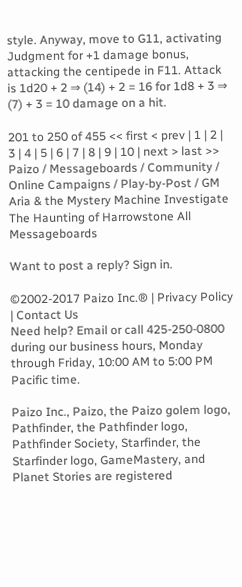style. Anyway, move to G11, activating Judgment for +1 damage bonus, attacking the centipede in F11. Attack is 1d20 + 2 ⇒ (14) + 2 = 16 for 1d8 + 3 ⇒ (7) + 3 = 10 damage on a hit.

201 to 250 of 455 << first < prev | 1 | 2 | 3 | 4 | 5 | 6 | 7 | 8 | 9 | 10 | next > last >>
Paizo / Messageboards / Community / Online Campaigns / Play-by-Post / GM Aria & the Mystery Machine Investigate The Haunting of Harrowstone All Messageboards

Want to post a reply? Sign in.

©2002-2017 Paizo Inc.® | Privacy Policy | Contact Us
Need help? Email or call 425-250-0800 during our business hours, Monday through Friday, 10:00 AM to 5:00 PM Pacific time.

Paizo Inc., Paizo, the Paizo golem logo, Pathfinder, the Pathfinder logo, Pathfinder Society, Starfinder, the Starfinder logo, GameMastery, and Planet Stories are registered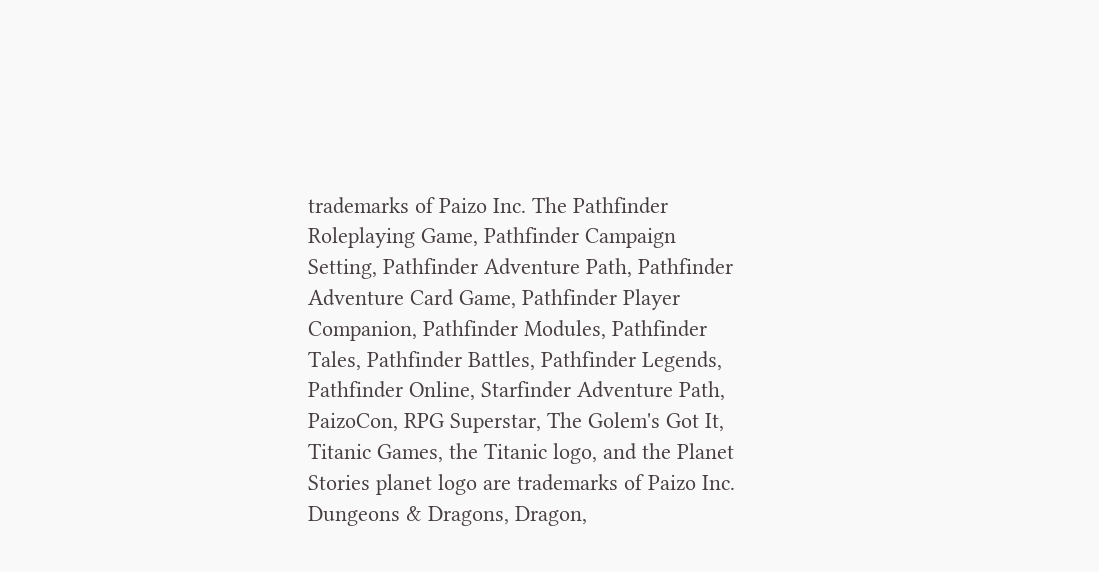trademarks of Paizo Inc. The Pathfinder Roleplaying Game, Pathfinder Campaign Setting, Pathfinder Adventure Path, Pathfinder Adventure Card Game, Pathfinder Player Companion, Pathfinder Modules, Pathfinder Tales, Pathfinder Battles, Pathfinder Legends, Pathfinder Online, Starfinder Adventure Path, PaizoCon, RPG Superstar, The Golem's Got It, Titanic Games, the Titanic logo, and the Planet Stories planet logo are trademarks of Paizo Inc. Dungeons & Dragons, Dragon,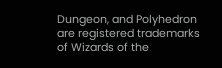Dungeon, and Polyhedron are registered trademarks of Wizards of the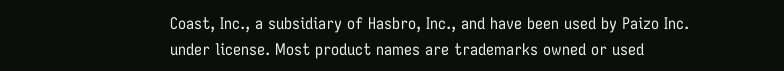Coast, Inc., a subsidiary of Hasbro, Inc., and have been used by Paizo Inc. under license. Most product names are trademarks owned or used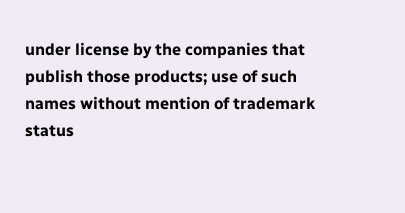under license by the companies that publish those products; use of such names without mention of trademark status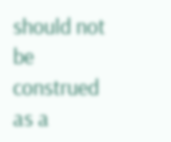should not be construed as a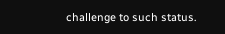challenge to such status.